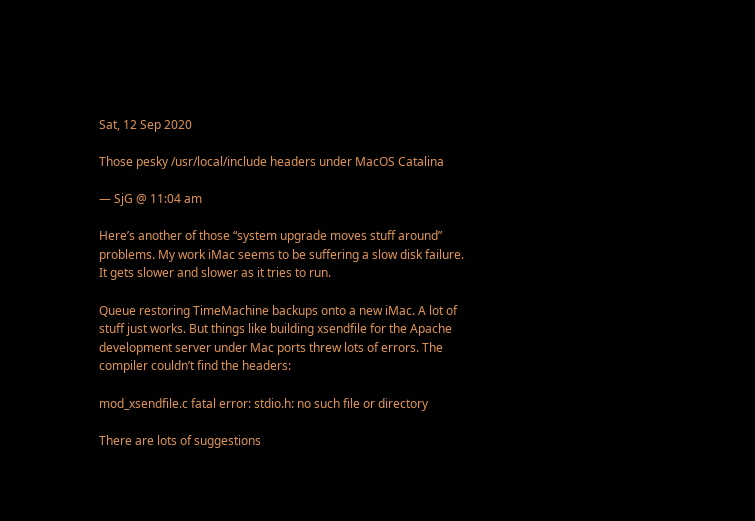Sat, 12 Sep 2020

Those pesky /usr/local/include headers under MacOS Catalina

— SjG @ 11:04 am

Here’s another of those “system upgrade moves stuff around” problems. My work iMac seems to be suffering a slow disk failure. It gets slower and slower as it tries to run.

Queue restoring TimeMachine backups onto a new iMac. A lot of stuff just works. But things like building xsendfile for the Apache development server under Mac ports threw lots of errors. The compiler couldn’t find the headers:

mod_xsendfile.c fatal error: stdio.h: no such file or directory

There are lots of suggestions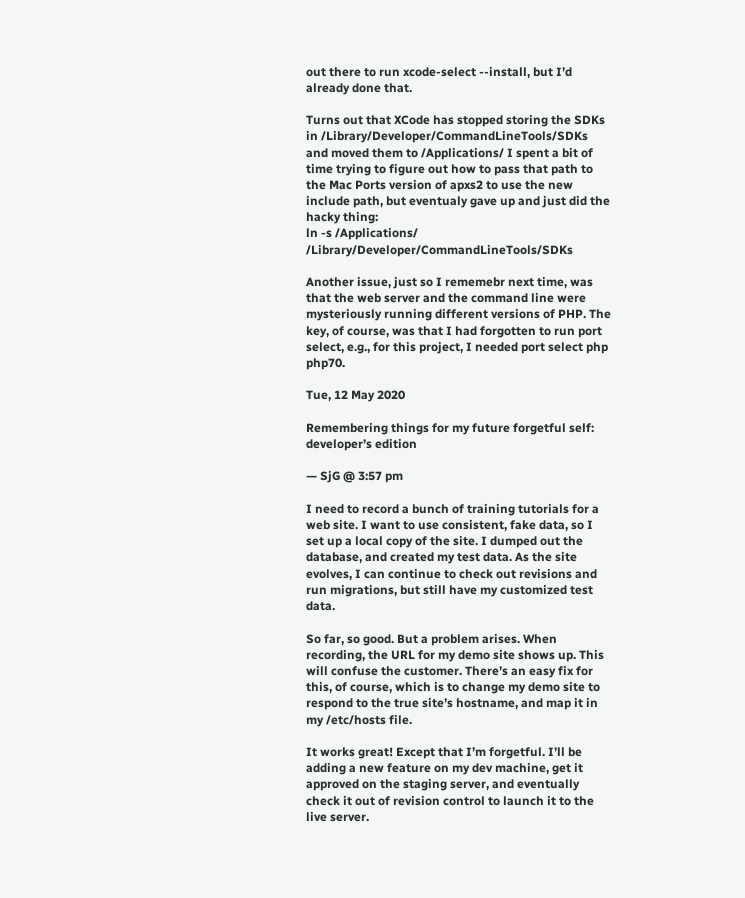out there to run xcode-select --install, but I’d already done that.

Turns out that XCode has stopped storing the SDKs in /Library/Developer/CommandLineTools/SDKs and moved them to /Applications/ I spent a bit of time trying to figure out how to pass that path to the Mac Ports version of apxs2 to use the new include path, but eventualy gave up and just did the hacky thing:
ln -s /Applications/ /Library/Developer/CommandLineTools/SDKs

Another issue, just so I rememebr next time, was that the web server and the command line were mysteriously running different versions of PHP. The key, of course, was that I had forgotten to run port select, e.g., for this project, I needed port select php php70.

Tue, 12 May 2020

Remembering things for my future forgetful self: developer’s edition

— SjG @ 3:57 pm

I need to record a bunch of training tutorials for a web site. I want to use consistent, fake data, so I set up a local copy of the site. I dumped out the database, and created my test data. As the site evolves, I can continue to check out revisions and run migrations, but still have my customized test data.

So far, so good. But a problem arises. When recording, the URL for my demo site shows up. This will confuse the customer. There’s an easy fix for this, of course, which is to change my demo site to respond to the true site’s hostname, and map it in my /etc/hosts file.

It works great! Except that I’m forgetful. I’ll be adding a new feature on my dev machine, get it approved on the staging server, and eventually check it out of revision control to launch it to the live server.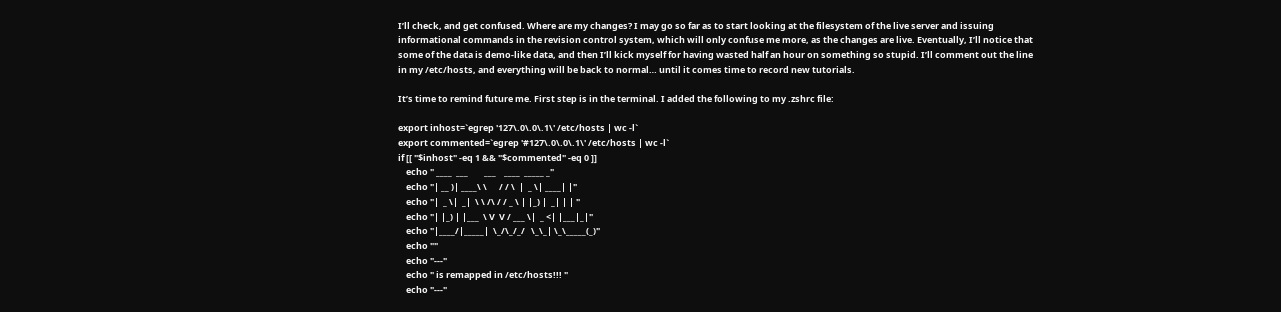I’ll check, and get confused. Where are my changes? I may go so far as to start looking at the filesystem of the live server and issuing informational commands in the revision control system, which will only confuse me more, as the changes are live. Eventually, I’ll notice that some of the data is demo-like data, and then I’ll kick myself for having wasted half an hour on something so stupid. I’ll comment out the line in my /etc/hosts, and everything will be back to normal… until it comes time to record new tutorials.

It’s time to remind future me. First step is in the terminal. I added the following to my .zshrc file:

export inhost=`egrep '127\.0\.0\.1\' /etc/hosts | wc -l`
export commented=`egrep '#127\.0\.0\.1\' /etc/hosts | wc -l`
if [[ "$inhost" -eq 1 && "$commented" -eq 0 ]]
    echo " ____  ___        ___    ____  _____ _"
    echo "| __ )| ____\ \      / / \  |  _ \| ____| |"
    echo "|  _ \|  _|  \ \ /\ / / _ \ | |_) |  _| | | "
    echo "| |_) | |___  \ V  V / ___ \|  _ <| |___|_|"
    echo "|____/|_____|  \_/\_/_/   \_\_| \_\_____(_)"
    echo ""
    echo "---"
    echo " is remapped in /etc/hosts!!! "
    echo "---"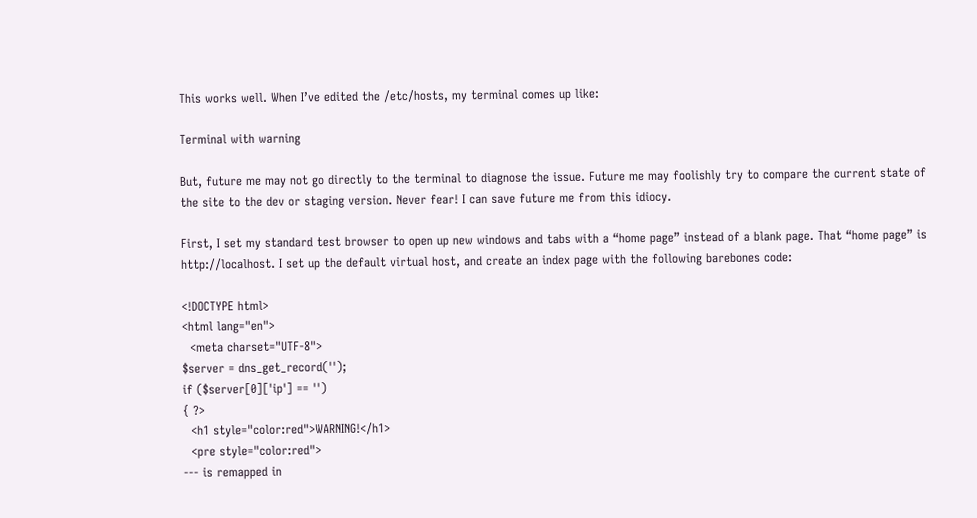This works well. When I’ve edited the /etc/hosts, my terminal comes up like:

Terminal with warning

But, future me may not go directly to the terminal to diagnose the issue. Future me may foolishly try to compare the current state of the site to the dev or staging version. Never fear! I can save future me from this idiocy.

First, I set my standard test browser to open up new windows and tabs with a “home page” instead of a blank page. That “home page” is http://localhost. I set up the default virtual host, and create an index page with the following barebones code:

<!DOCTYPE html>
<html lang="en">
  <meta charset="UTF-8">
$server = dns_get_record('');
if ($server[0]['ip'] == '')
{ ?>
  <h1 style="color:red">WARNING!</h1>
  <pre style="color:red">
--- is remapped in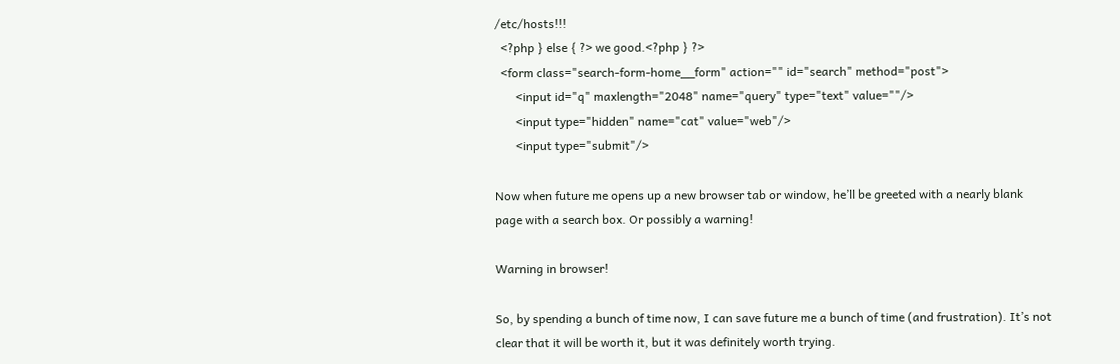/etc/hosts!!!
  <?php } else { ?> we good.<?php } ?>
  <form class="search-form-home__form" action="" id="search" method="post">
       <input id="q" maxlength="2048" name="query" type="text" value=""/>
       <input type="hidden" name="cat" value="web"/>
       <input type="submit"/>

Now when future me opens up a new browser tab or window, he’ll be greeted with a nearly blank page with a search box. Or possibly a warning!

Warning in browser!

So, by spending a bunch of time now, I can save future me a bunch of time (and frustration). It’s not clear that it will be worth it, but it was definitely worth trying.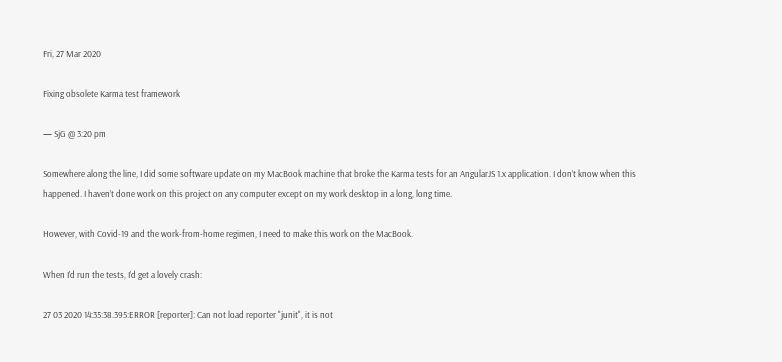Fri, 27 Mar 2020

Fixing obsolete Karma test framework

— SjG @ 3:20 pm

Somewhere along the line, I did some software update on my MacBook machine that broke the Karma tests for an AngularJS 1.x application. I don’t know when this happened. I haven’t done work on this project on any computer except on my work desktop in a long, long time.

However, with Covid-19 and the work-from-home regimen, I need to make this work on the MacBook.

When I’d run the tests, I’d get a lovely crash:

27 03 2020 14:35:38.395:ERROR [reporter]: Can not load reporter "junit", it is not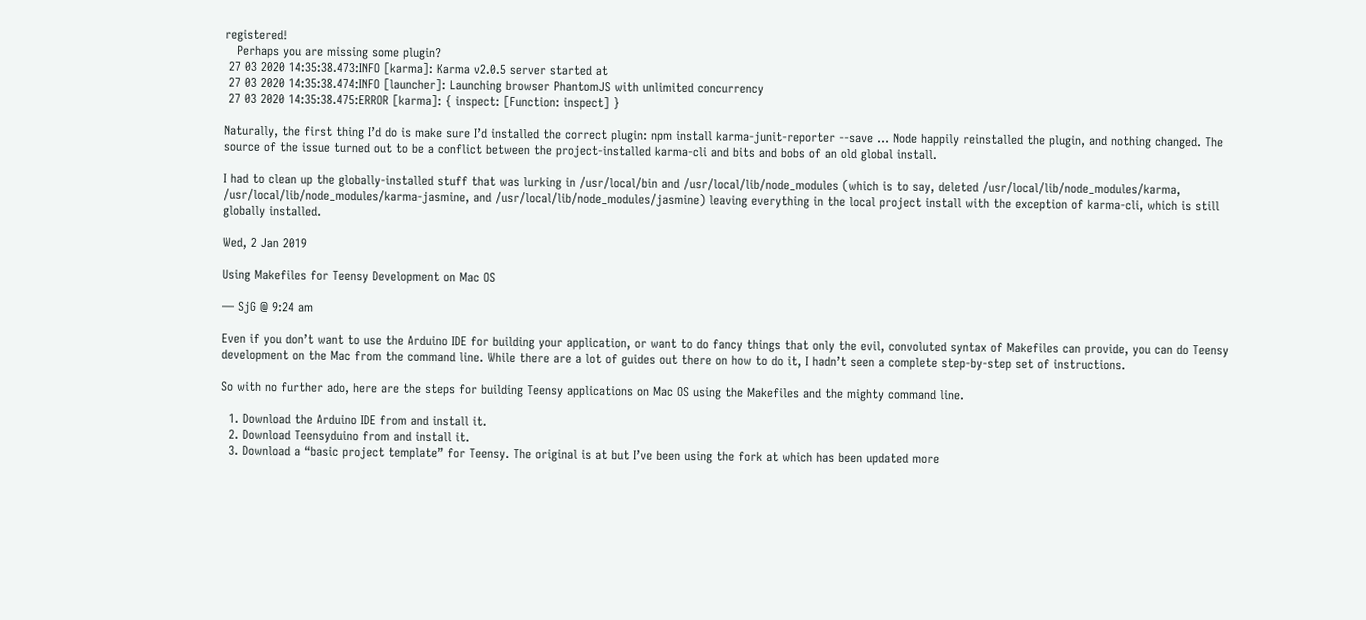registered!
   Perhaps you are missing some plugin?
 27 03 2020 14:35:38.473:INFO [karma]: Karma v2.0.5 server started at
 27 03 2020 14:35:38.474:INFO [launcher]: Launching browser PhantomJS with unlimited concurrency
 27 03 2020 14:35:38.475:ERROR [karma]: { inspect: [Function: inspect] }

Naturally, the first thing I’d do is make sure I’d installed the correct plugin: npm install karma-junit-reporter --save … Node happily reinstalled the plugin, and nothing changed. The source of the issue turned out to be a conflict between the project-installed karma-cli and bits and bobs of an old global install.

I had to clean up the globally-installed stuff that was lurking in /usr/local/bin and /usr/local/lib/node_modules (which is to say, deleted /usr/local/lib/node_modules/karma, /usr/local/lib/node_modules/karma-jasmine, and /usr/local/lib/node_modules/jasmine) leaving everything in the local project install with the exception of karma-cli, which is still globally installed.

Wed, 2 Jan 2019

Using Makefiles for Teensy Development on Mac OS

— SjG @ 9:24 am

Even if you don’t want to use the Arduino IDE for building your application, or want to do fancy things that only the evil, convoluted syntax of Makefiles can provide, you can do Teensy development on the Mac from the command line. While there are a lot of guides out there on how to do it, I hadn’t seen a complete step-by-step set of instructions.

So with no further ado, here are the steps for building Teensy applications on Mac OS using the Makefiles and the mighty command line.

  1. Download the Arduino IDE from and install it.
  2. Download Teensyduino from and install it.
  3. Download a “basic project template” for Teensy. The original is at but I’ve been using the fork at which has been updated more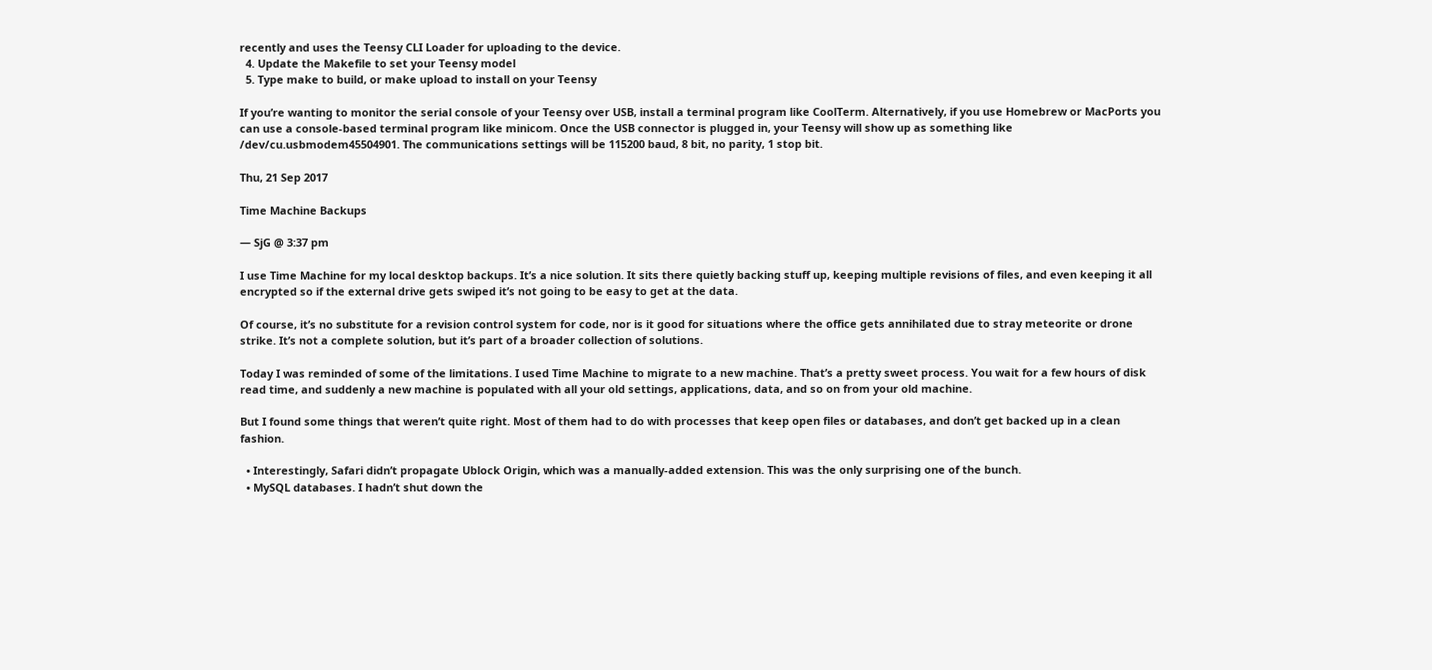recently and uses the Teensy CLI Loader for uploading to the device.
  4. Update the Makefile to set your Teensy model
  5. Type make to build, or make upload to install on your Teensy

If you’re wanting to monitor the serial console of your Teensy over USB, install a terminal program like CoolTerm. Alternatively, if you use Homebrew or MacPorts you can use a console-based terminal program like minicom. Once the USB connector is plugged in, your Teensy will show up as something like /dev/cu.usbmodem45504901. The communications settings will be 115200 baud, 8 bit, no parity, 1 stop bit.

Thu, 21 Sep 2017

Time Machine Backups

— SjG @ 3:37 pm

I use Time Machine for my local desktop backups. It’s a nice solution. It sits there quietly backing stuff up, keeping multiple revisions of files, and even keeping it all encrypted so if the external drive gets swiped it’s not going to be easy to get at the data.

Of course, it’s no substitute for a revision control system for code, nor is it good for situations where the office gets annihilated due to stray meteorite or drone strike. It’s not a complete solution, but it’s part of a broader collection of solutions.

Today I was reminded of some of the limitations. I used Time Machine to migrate to a new machine. That’s a pretty sweet process. You wait for a few hours of disk read time, and suddenly a new machine is populated with all your old settings, applications, data, and so on from your old machine.

But I found some things that weren’t quite right. Most of them had to do with processes that keep open files or databases, and don’t get backed up in a clean fashion.

  • Interestingly, Safari didn’t propagate Ublock Origin, which was a manually-added extension. This was the only surprising one of the bunch.
  • MySQL databases. I hadn’t shut down the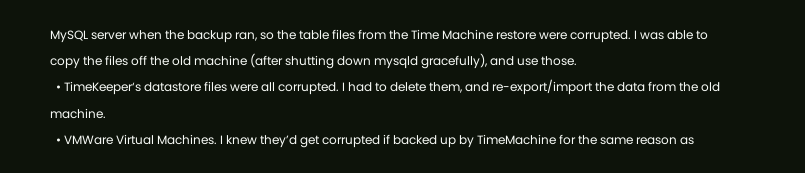MySQL server when the backup ran, so the table files from the Time Machine restore were corrupted. I was able to copy the files off the old machine (after shutting down mysqld gracefully), and use those.
  • TimeKeeper‘s datastore files were all corrupted. I had to delete them, and re-export/import the data from the old machine.
  • VMWare Virtual Machines. I knew they’d get corrupted if backed up by TimeMachine for the same reason as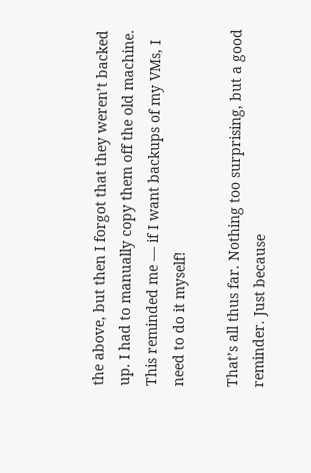the above, but then I forgot that they weren’t backed up. I had to manually copy them off the old machine. This reminded me — if I want backups of my VMs, I need to do it myself!

That’s all thus far. Nothing too surprising, but a good reminder. Just because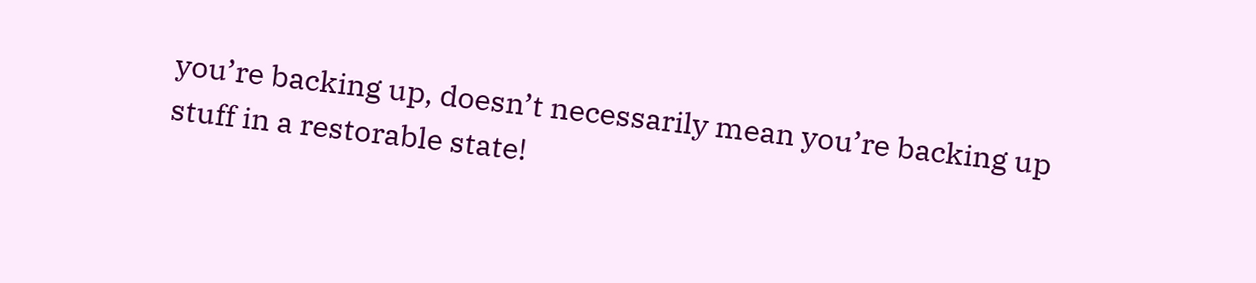you’re backing up, doesn’t necessarily mean you’re backing up stuff in a restorable state!